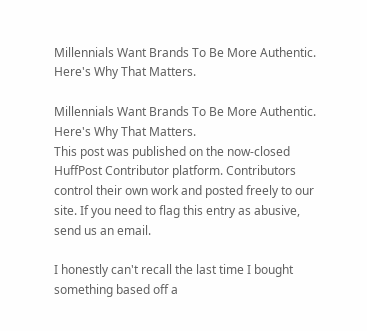Millennials Want Brands To Be More Authentic. Here's Why That Matters.

Millennials Want Brands To Be More Authentic. Here's Why That Matters.
This post was published on the now-closed HuffPost Contributor platform. Contributors control their own work and posted freely to our site. If you need to flag this entry as abusive, send us an email.

I honestly can't recall the last time I bought something based off a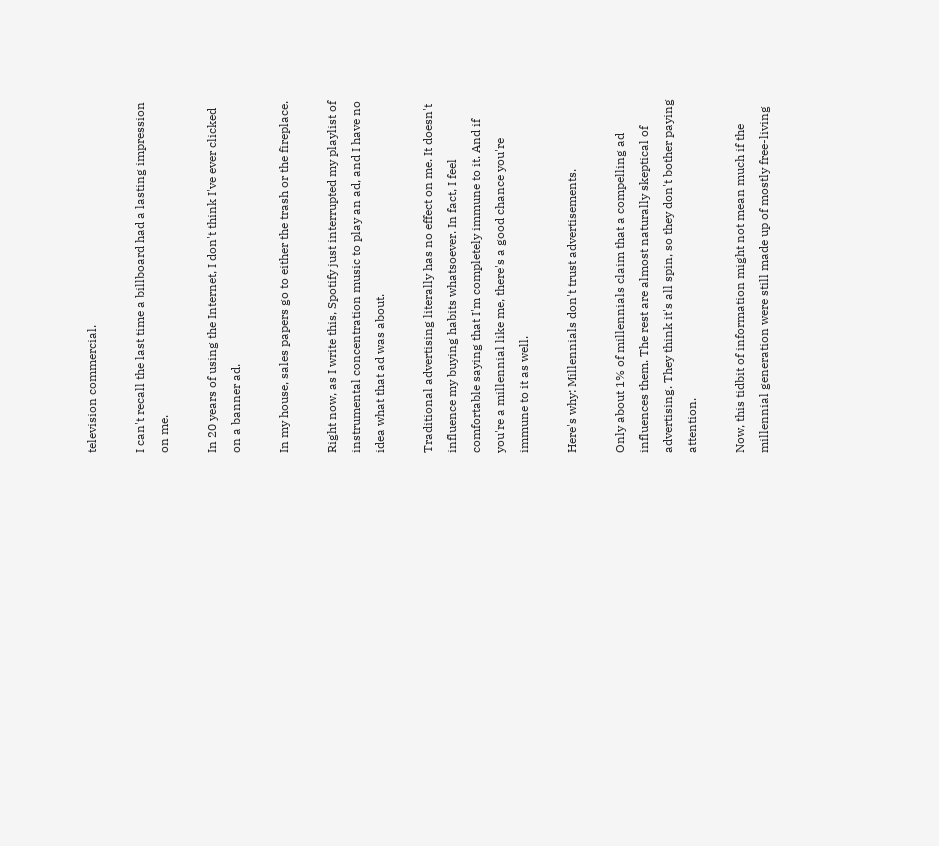television commercial.

I can't recall the last time a billboard had a lasting impression on me.

In 20 years of using the Internet, I don't think I've ever clicked on a banner ad.

In my house, sales papers go to either the trash or the fireplace.

Right now, as I write this, Spotify just interrupted my playlist of instrumental concentration music to play an ad, and I have no idea what that ad was about.

Traditional advertising literally has no effect on me. It doesn't influence my buying habits whatsoever. In fact, I feel comfortable saying that I'm completely immune to it. And if you're a millennial like me, there's a good chance you're immune to it as well.

Here's why: Millennials don't trust advertisements.

Only about 1% of millennials claim that a compelling ad influences them. The rest are almost naturally skeptical of advertising. They think it's all spin, so they don't bother paying attention.

Now, this tidbit of information might not mean much if the millennial generation were still made up of mostly free-living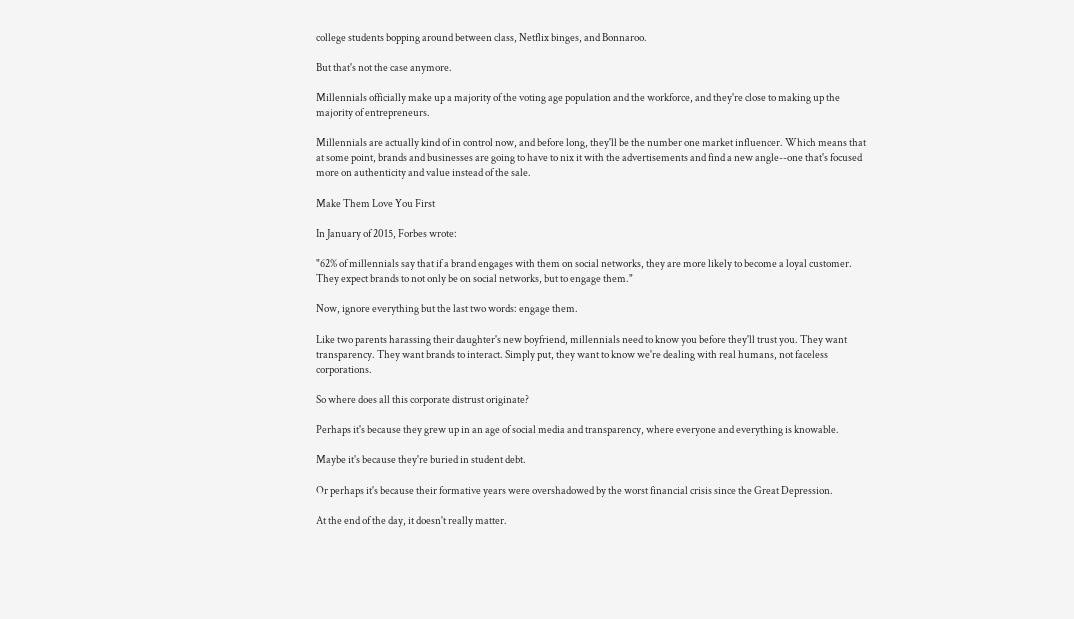college students bopping around between class, Netflix binges, and Bonnaroo.

But that's not the case anymore.

Millennials officially make up a majority of the voting age population and the workforce, and they're close to making up the majority of entrepreneurs.

Millennials are actually kind of in control now, and before long, they'll be the number one market influencer. Which means that at some point, brands and businesses are going to have to nix it with the advertisements and find a new angle--one that's focused more on authenticity and value instead of the sale.

Make Them Love You First

In January of 2015, Forbes wrote:

"62% of millennials say that if a brand engages with them on social networks, they are more likely to become a loyal customer. They expect brands to not only be on social networks, but to engage them."

Now, ignore everything but the last two words: engage them.

Like two parents harassing their daughter's new boyfriend, millennials need to know you before they'll trust you. They want transparency. They want brands to interact. Simply put, they want to know we're dealing with real humans, not faceless corporations.

So where does all this corporate distrust originate?

Perhaps it's because they grew up in an age of social media and transparency, where everyone and everything is knowable.

Maybe it's because they're buried in student debt.

Or perhaps it's because their formative years were overshadowed by the worst financial crisis since the Great Depression.

At the end of the day, it doesn't really matter.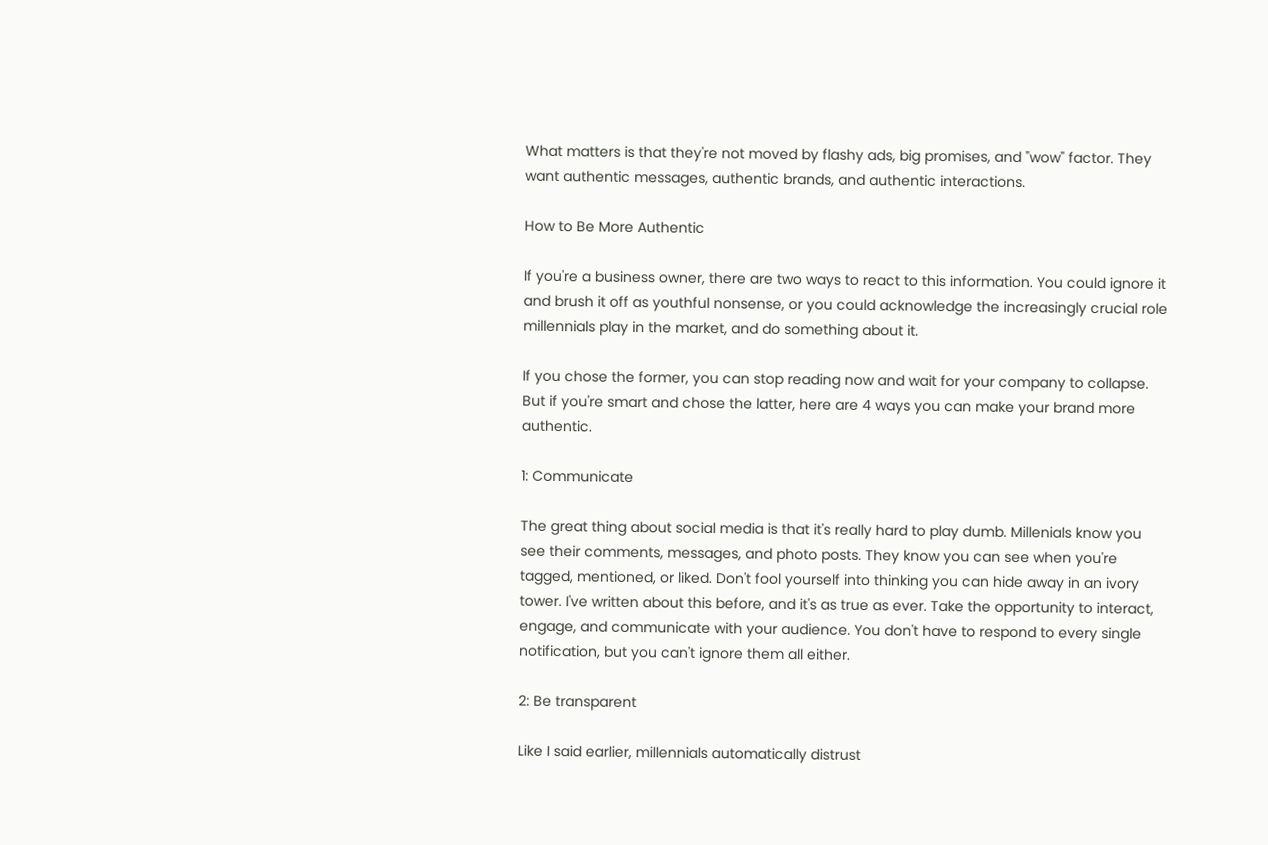What matters is that they're not moved by flashy ads, big promises, and "wow" factor. They want authentic messages, authentic brands, and authentic interactions.

How to Be More Authentic

If you're a business owner, there are two ways to react to this information. You could ignore it and brush it off as youthful nonsense, or you could acknowledge the increasingly crucial role millennials play in the market, and do something about it.

If you chose the former, you can stop reading now and wait for your company to collapse. But if you're smart and chose the latter, here are 4 ways you can make your brand more authentic.

1: Communicate

The great thing about social media is that it's really hard to play dumb. Millenials know you see their comments, messages, and photo posts. They know you can see when you're tagged, mentioned, or liked. Don't fool yourself into thinking you can hide away in an ivory tower. I've written about this before, and it's as true as ever. Take the opportunity to interact, engage, and communicate with your audience. You don't have to respond to every single notification, but you can't ignore them all either.

2: Be transparent

Like I said earlier, millennials automatically distrust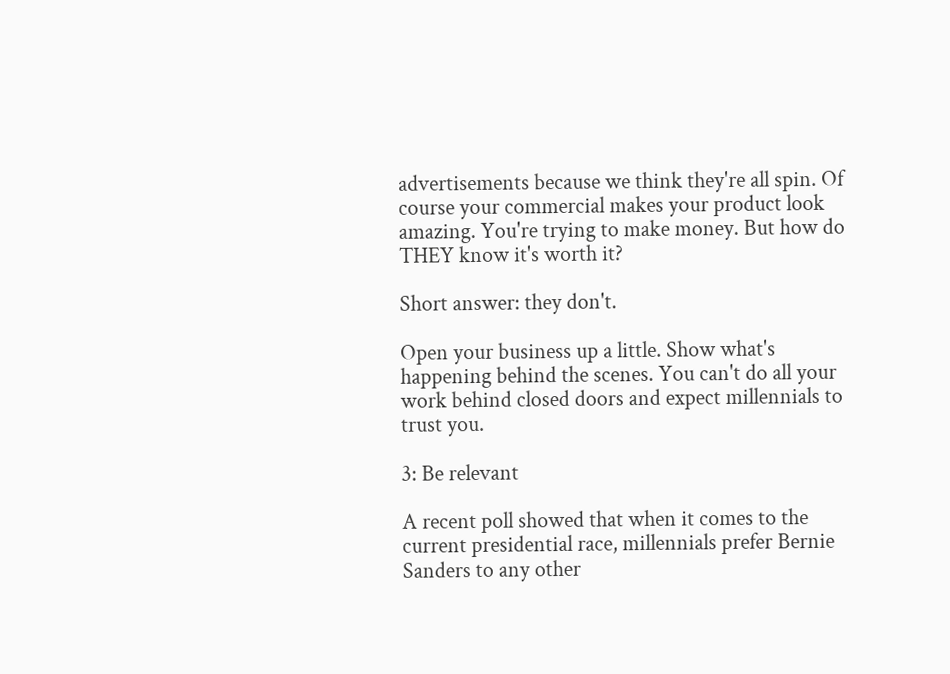advertisements because we think they're all spin. Of course your commercial makes your product look amazing. You're trying to make money. But how do THEY know it's worth it?

Short answer: they don't.

Open your business up a little. Show what's happening behind the scenes. You can't do all your work behind closed doors and expect millennials to trust you.

3: Be relevant

A recent poll showed that when it comes to the current presidential race, millennials prefer Bernie Sanders to any other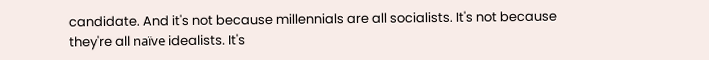candidate. And it's not because millennials are all socialists. It's not because they're all naïve idealists. It's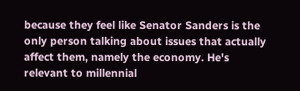because they feel like Senator Sanders is the only person talking about issues that actually affect them, namely the economy. He's relevant to millennial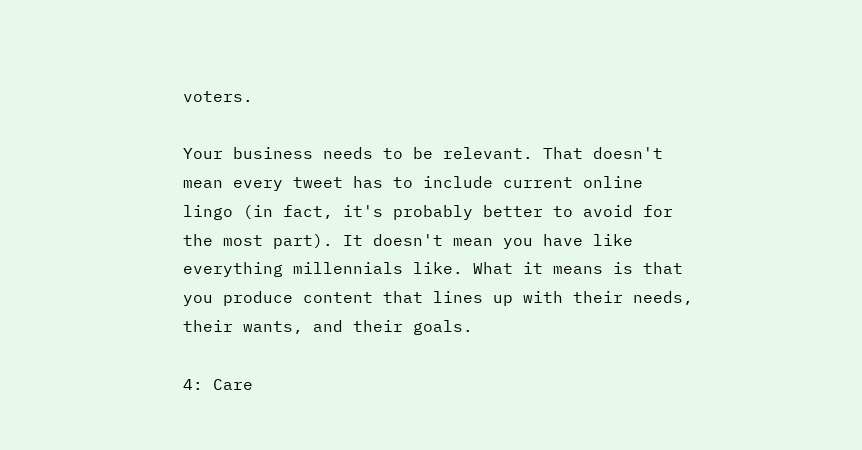voters.

Your business needs to be relevant. That doesn't mean every tweet has to include current online lingo (in fact, it's probably better to avoid for the most part). It doesn't mean you have like everything millennials like. What it means is that you produce content that lines up with their needs, their wants, and their goals.

4: Care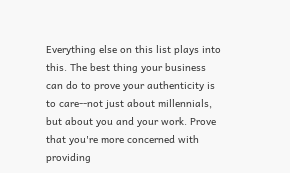Everything else on this list plays into this. The best thing your business can do to prove your authenticity is to care--not just about millennials, but about you and your work. Prove that you're more concerned with providing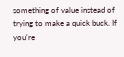something of value instead of trying to make a quick buck. If you're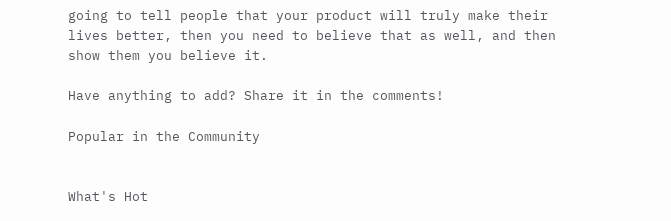going to tell people that your product will truly make their lives better, then you need to believe that as well, and then show them you believe it.

Have anything to add? Share it in the comments!

Popular in the Community


What's Hot